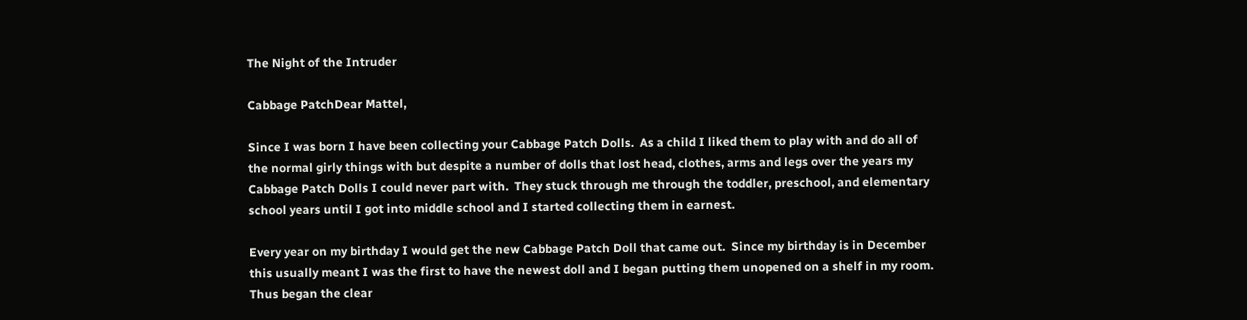The Night of the Intruder

Cabbage PatchDear Mattel,

Since I was born I have been collecting your Cabbage Patch Dolls.  As a child I liked them to play with and do all of the normal girly things with but despite a number of dolls that lost head, clothes, arms and legs over the years my Cabbage Patch Dolls I could never part with.  They stuck through me through the toddler, preschool, and elementary school years until I got into middle school and I started collecting them in earnest.

Every year on my birthday I would get the new Cabbage Patch Doll that came out.  Since my birthday is in December this usually meant I was the first to have the newest doll and I began putting them unopened on a shelf in my room.  Thus began the clear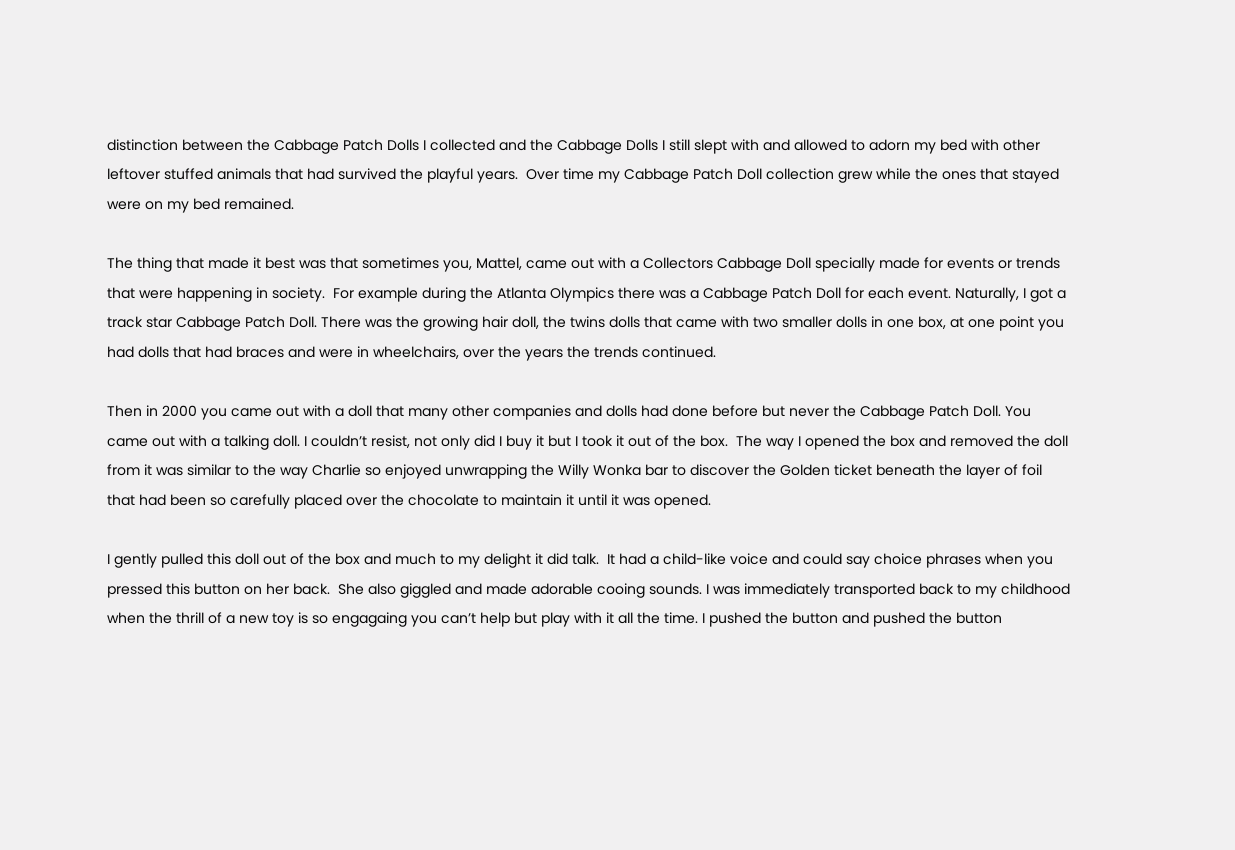distinction between the Cabbage Patch Dolls I collected and the Cabbage Dolls I still slept with and allowed to adorn my bed with other leftover stuffed animals that had survived the playful years.  Over time my Cabbage Patch Doll collection grew while the ones that stayed were on my bed remained.

The thing that made it best was that sometimes you, Mattel, came out with a Collectors Cabbage Doll specially made for events or trends that were happening in society.  For example during the Atlanta Olympics there was a Cabbage Patch Doll for each event. Naturally, I got a track star Cabbage Patch Doll. There was the growing hair doll, the twins dolls that came with two smaller dolls in one box, at one point you had dolls that had braces and were in wheelchairs, over the years the trends continued.

Then in 2000 you came out with a doll that many other companies and dolls had done before but never the Cabbage Patch Doll. You came out with a talking doll. I couldn’t resist, not only did I buy it but I took it out of the box.  The way I opened the box and removed the doll from it was similar to the way Charlie so enjoyed unwrapping the Willy Wonka bar to discover the Golden ticket beneath the layer of foil that had been so carefully placed over the chocolate to maintain it until it was opened.

I gently pulled this doll out of the box and much to my delight it did talk.  It had a child-like voice and could say choice phrases when you pressed this button on her back.  She also giggled and made adorable cooing sounds. I was immediately transported back to my childhood when the thrill of a new toy is so engagaing you can’t help but play with it all the time. I pushed the button and pushed the button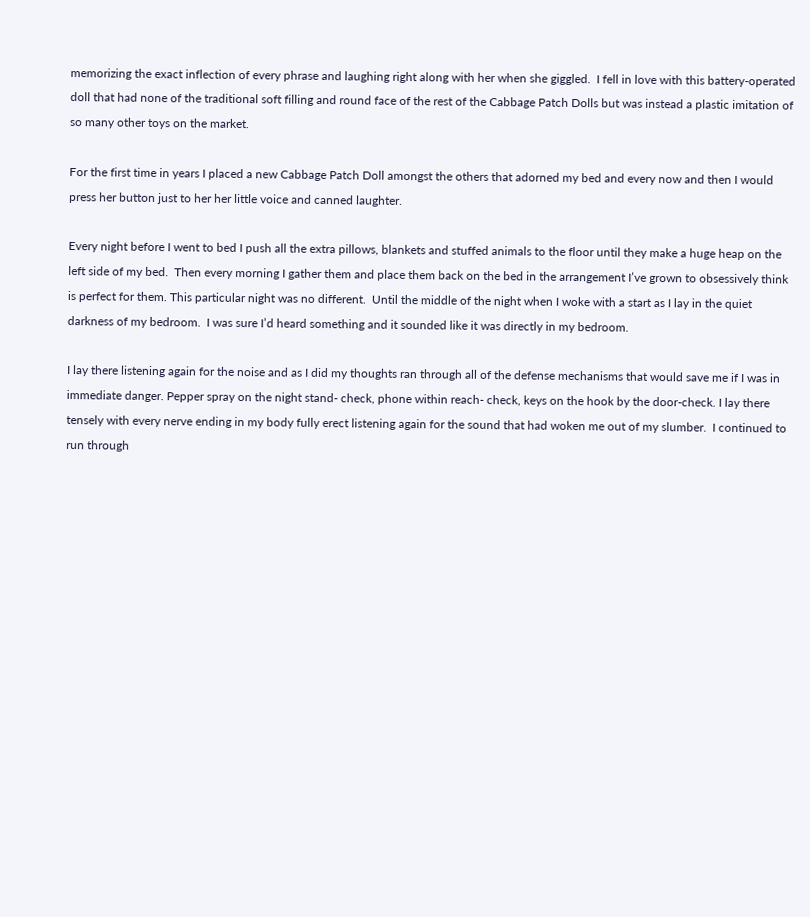memorizing the exact inflection of every phrase and laughing right along with her when she giggled.  I fell in love with this battery-operated doll that had none of the traditional soft filling and round face of the rest of the Cabbage Patch Dolls but was instead a plastic imitation of so many other toys on the market.

For the first time in years I placed a new Cabbage Patch Doll amongst the others that adorned my bed and every now and then I would press her button just to her her little voice and canned laughter.

Every night before I went to bed I push all the extra pillows, blankets and stuffed animals to the floor until they make a huge heap on the left side of my bed.  Then every morning I gather them and place them back on the bed in the arrangement I’ve grown to obsessively think is perfect for them. This particular night was no different.  Until the middle of the night when I woke with a start as I lay in the quiet darkness of my bedroom.  I was sure I’d heard something and it sounded like it was directly in my bedroom.

I lay there listening again for the noise and as I did my thoughts ran through all of the defense mechanisms that would save me if I was in immediate danger. Pepper spray on the night stand- check, phone within reach- check, keys on the hook by the door-check. I lay there tensely with every nerve ending in my body fully erect listening again for the sound that had woken me out of my slumber.  I continued to run through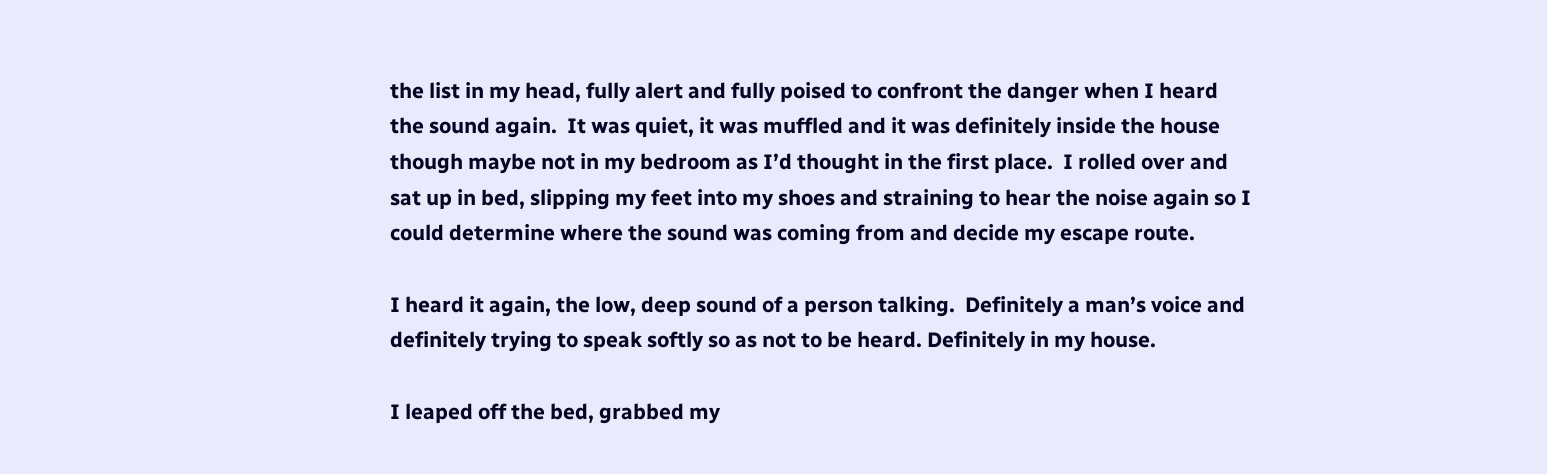the list in my head, fully alert and fully poised to confront the danger when I heard the sound again.  It was quiet, it was muffled and it was definitely inside the house though maybe not in my bedroom as I’d thought in the first place.  I rolled over and sat up in bed, slipping my feet into my shoes and straining to hear the noise again so I could determine where the sound was coming from and decide my escape route.

I heard it again, the low, deep sound of a person talking.  Definitely a man’s voice and definitely trying to speak softly so as not to be heard. Definitely in my house.

I leaped off the bed, grabbed my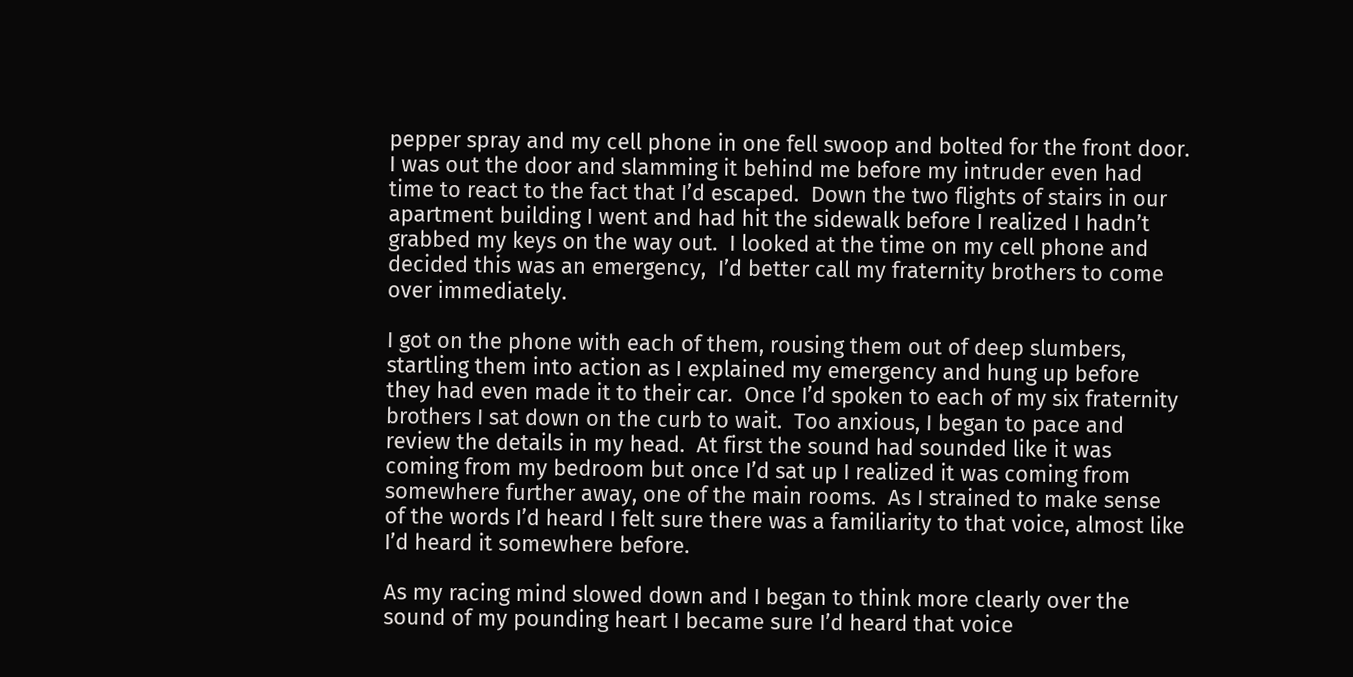pepper spray and my cell phone in one fell swoop and bolted for the front door. I was out the door and slamming it behind me before my intruder even had time to react to the fact that I’d escaped.  Down the two flights of stairs in our apartment building I went and had hit the sidewalk before I realized I hadn’t grabbed my keys on the way out.  I looked at the time on my cell phone and decided this was an emergency,  I’d better call my fraternity brothers to come over immediately.

I got on the phone with each of them, rousing them out of deep slumbers, startling them into action as I explained my emergency and hung up before they had even made it to their car.  Once I’d spoken to each of my six fraternity brothers I sat down on the curb to wait.  Too anxious, I began to pace and review the details in my head.  At first the sound had sounded like it was coming from my bedroom but once I’d sat up I realized it was coming from somewhere further away, one of the main rooms.  As I strained to make sense of the words I’d heard I felt sure there was a familiarity to that voice, almost like I’d heard it somewhere before.

As my racing mind slowed down and I began to think more clearly over the sound of my pounding heart I became sure I’d heard that voice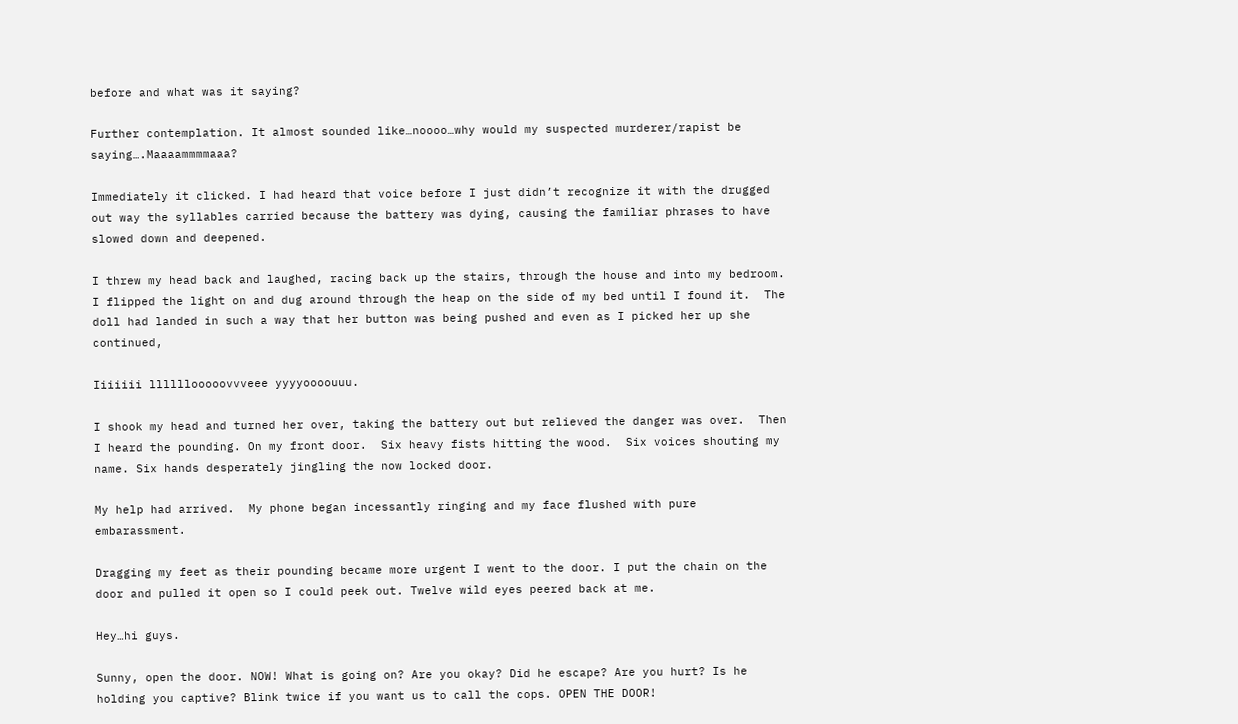before and what was it saying?

Further contemplation. It almost sounded like…noooo…why would my suspected murderer/rapist be saying….Maaaammmmaaa?

Immediately it clicked. I had heard that voice before I just didn’t recognize it with the drugged out way the syllables carried because the battery was dying, causing the familiar phrases to have slowed down and deepened.

I threw my head back and laughed, racing back up the stairs, through the house and into my bedroom. I flipped the light on and dug around through the heap on the side of my bed until I found it.  The doll had landed in such a way that her button was being pushed and even as I picked her up she continued,

Iiiiiii llllllooooovvveee yyyyoooouuu.

I shook my head and turned her over, taking the battery out but relieved the danger was over.  Then I heard the pounding. On my front door.  Six heavy fists hitting the wood.  Six voices shouting my name. Six hands desperately jingling the now locked door.

My help had arrived.  My phone began incessantly ringing and my face flushed with pure embarassment.

Dragging my feet as their pounding became more urgent I went to the door. I put the chain on the door and pulled it open so I could peek out. Twelve wild eyes peered back at me.

Hey…hi guys.

Sunny, open the door. NOW! What is going on? Are you okay? Did he escape? Are you hurt? Is he holding you captive? Blink twice if you want us to call the cops. OPEN THE DOOR!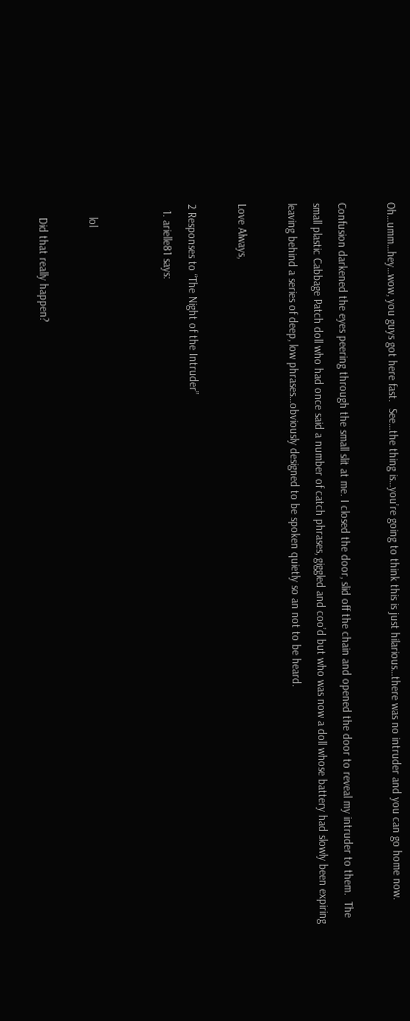Oh…umm…hey…wow, you guys got here fast.  See…the thing is…you’re going to think this is just hilarious…there was no intruder and you can go home now.

Confusion darkened the eyes peering through the small slit at me. I closed the door, slid off the chain and opened the door to reveal my intruder to them.  The small plastic Cabbage Patch doll who had once said a number of catch phrases, giggled and coo’d but who was now a doll whose battery had slowly been expiring leaving behind a series of deep, low phrases…obviously designed to be spoken quietly so an not to be heard.

Love Always,

2 Responses to “The Night of the Intruder”
  1. arielle81 says:


    lol

    Did that really happen?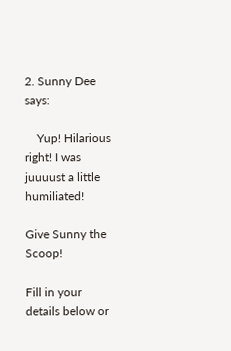2. Sunny Dee says:

    Yup! Hilarious right! I was juuuust a little humiliated!

Give Sunny the Scoop!

Fill in your details below or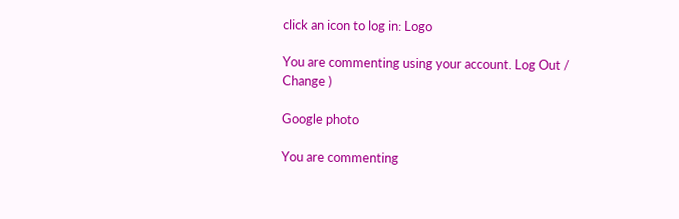click an icon to log in: Logo

You are commenting using your account. Log Out /  Change )

Google photo

You are commenting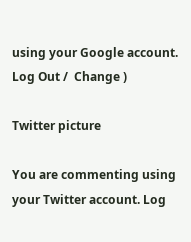using your Google account. Log Out /  Change )

Twitter picture

You are commenting using your Twitter account. Log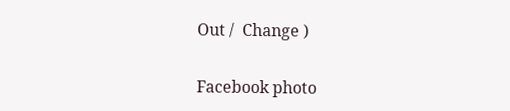Out /  Change )

Facebook photo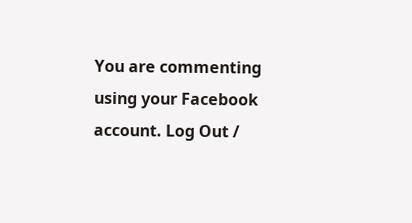You are commenting using your Facebook account. Log Out /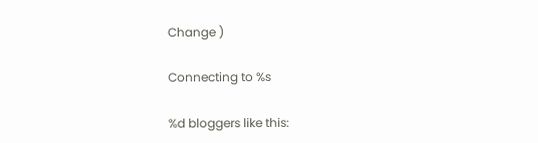Change )

Connecting to %s

%d bloggers like this: